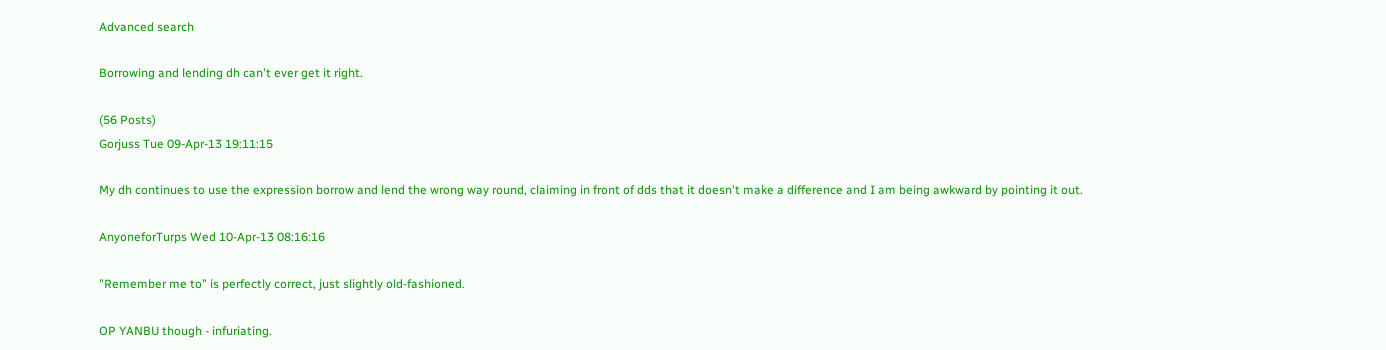Advanced search

Borrowing and lending dh can't ever get it right.

(56 Posts)
Gorjuss Tue 09-Apr-13 19:11:15

My dh continues to use the expression borrow and lend the wrong way round, claiming in front of dds that it doesn't make a difference and I am being awkward by pointing it out.

AnyoneforTurps Wed 10-Apr-13 08:16:16

"Remember me to" is perfectly correct, just slightly old-fashioned.

OP YANBU though - infuriating.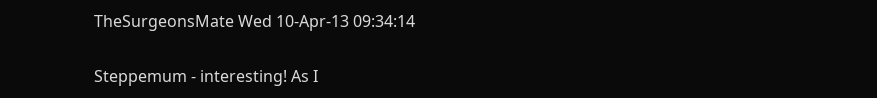TheSurgeonsMate Wed 10-Apr-13 09:34:14

Steppemum - interesting! As I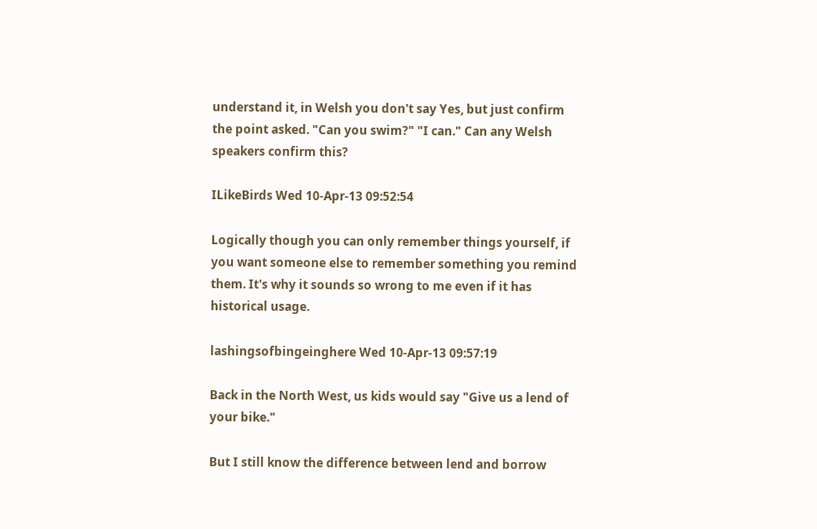understand it, in Welsh you don't say Yes, but just confirm the point asked. "Can you swim?" "I can." Can any Welsh speakers confirm this?

ILikeBirds Wed 10-Apr-13 09:52:54

Logically though you can only remember things yourself, if you want someone else to remember something you remind them. It's why it sounds so wrong to me even if it has historical usage.

lashingsofbingeinghere Wed 10-Apr-13 09:57:19

Back in the North West, us kids would say "Give us a lend of your bike."

But I still know the difference between lend and borrow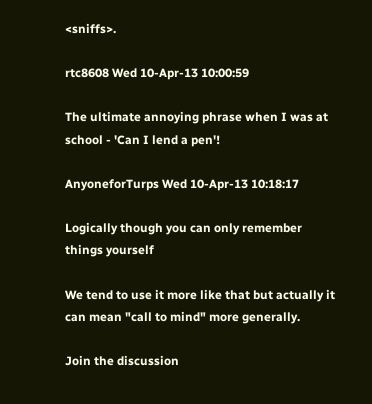<sniffs>.

rtc8608 Wed 10-Apr-13 10:00:59

The ultimate annoying phrase when I was at school - 'Can I lend a pen'!

AnyoneforTurps Wed 10-Apr-13 10:18:17

Logically though you can only remember things yourself

We tend to use it more like that but actually it can mean "call to mind" more generally.

Join the discussion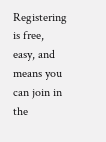Registering is free, easy, and means you can join in the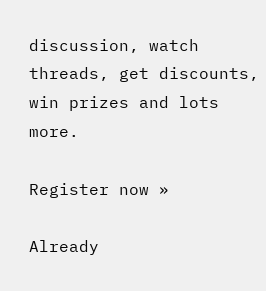discussion, watch threads, get discounts, win prizes and lots more.

Register now »

Already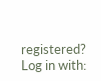registered? Log in with: